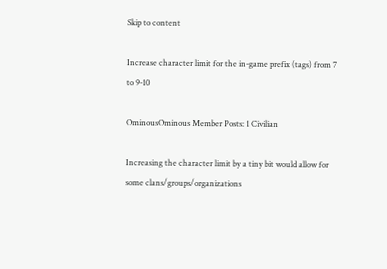Skip to content

Increase character limit for the in-game prefix (tags) from 7 to 9-10

OminousOminous Member Posts: 1 Civilian

Increasing the character limit by a tiny bit would allow for some clans/groups/organizations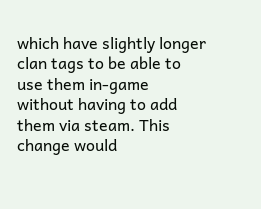which have slightly longer clan tags to be able to use them in-game without having to add them via steam. This change would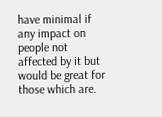have minimal if any impact on people not affected by it but would be great for those which are.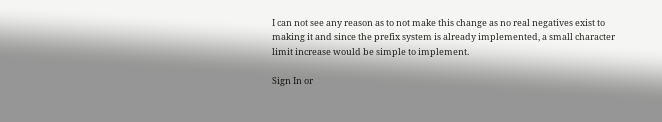I can not see any reason as to not make this change as no real negatives exist to making it and since the prefix system is already implemented, a small character limit increase would be simple to implement.

Sign In or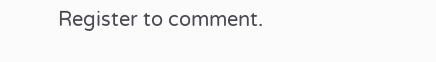Register to comment.